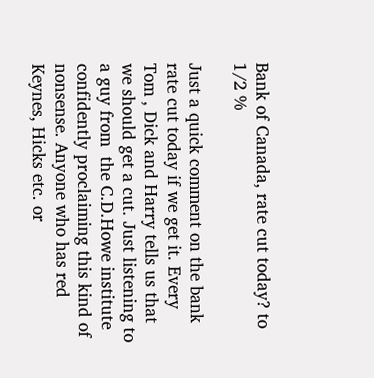Bank of Canada, rate cut today? to 1/2 %

Just a quick comment on the bank rate cut today if we get it. Every Tom , Dick and Harry tells us that we should get a cut. Just listening to a guy from  the C.D.Howe institute confidently proclaiming this kind of nonsense. Anyone who has red Keynes, Hicks etc. or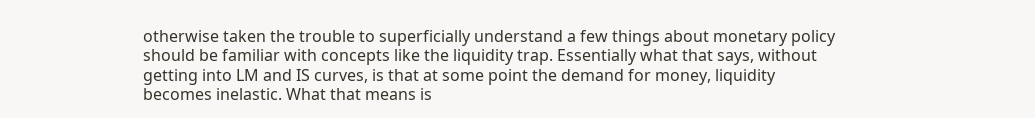otherwise taken the trouble to superficially understand a few things about monetary policy should be familiar with concepts like the liquidity trap. Essentially what that says, without getting into LM and IS curves, is that at some point the demand for money, liquidity becomes inelastic. What that means is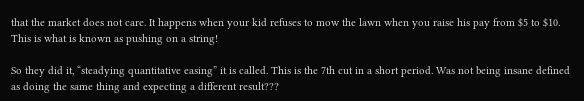that the market does not care. It happens when your kid refuses to mow the lawn when you raise his pay from $5 to $10. This is what is known as pushing on a string!

So they did it, “steadying quantitative easing” it is called. This is the 7th cut in a short period. Was not being insane defined as doing the same thing and expecting a different result???